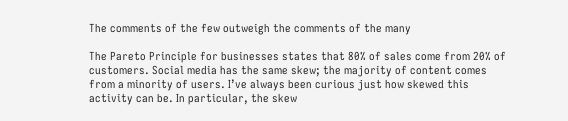The comments of the few outweigh the comments of the many

The Pareto Principle for businesses states that 80% of sales come from 20% of customers. Social media has the same skew; the majority of content comes from a minority of users. I’ve always been curious just how skewed this activity can be. In particular, the skew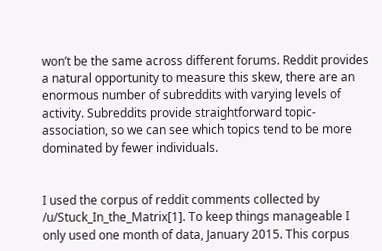won’t be the same across different forums. Reddit provides a natural opportunity to measure this skew, there are an enormous number of subreddits with varying levels of activity. Subreddits provide straightforward topic-association, so we can see which topics tend to be more dominated by fewer individuals.


I used the corpus of reddit comments collected by /u/Stuck_In_the_Matrix[1]. To keep things manageable I only used one month of data, January 2015. This corpus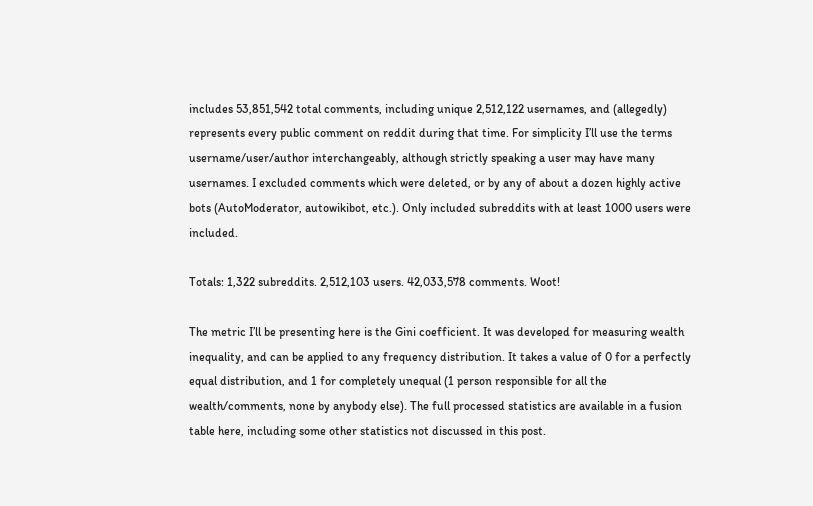includes 53,851,542 total comments, including unique 2,512,122 usernames, and (allegedly) represents every public comment on reddit during that time. For simplicity I’ll use the terms username/user/author interchangeably, although strictly speaking a user may have many usernames. I excluded comments which were deleted, or by any of about a dozen highly active bots (AutoModerator, autowikibot, etc.). Only included subreddits with at least 1000 users were included.

Totals: 1,322 subreddits. 2,512,103 users. 42,033,578 comments. Woot!

The metric I’ll be presenting here is the Gini coefficient. It was developed for measuring wealth inequality, and can be applied to any frequency distribution. It takes a value of 0 for a perfectly equal distribution, and 1 for completely unequal (1 person responsible for all the wealth/comments, none by anybody else). The full processed statistics are available in a fusion table here, including some other statistics not discussed in this post.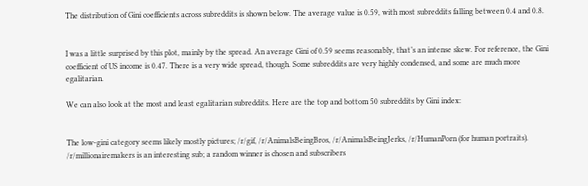The distribution of Gini coefficients across subreddits is shown below. The average value is 0.59, with most subreddits falling between 0.4 and 0.8.


I was a little surprised by this plot, mainly by the spread. An average Gini of 0.59 seems reasonably, that’s an intense skew. For reference, the Gini coefficient of US income is 0.47. There is a very wide spread, though. Some subreddits are very highly condensed, and some are much more egalitarian.

We can also look at the most and least egalitarian subreddits. Here are the top and bottom 50 subreddits by Gini index:


The low-gini category seems likely mostly pictures; /r/gif, /r/AnimalsBeingBros, /r/AnimalsBeingJerks, /r/HumanPorn (for human portraits). /r/millionairemakers is an interesting sub; a random winner is chosen and subscribers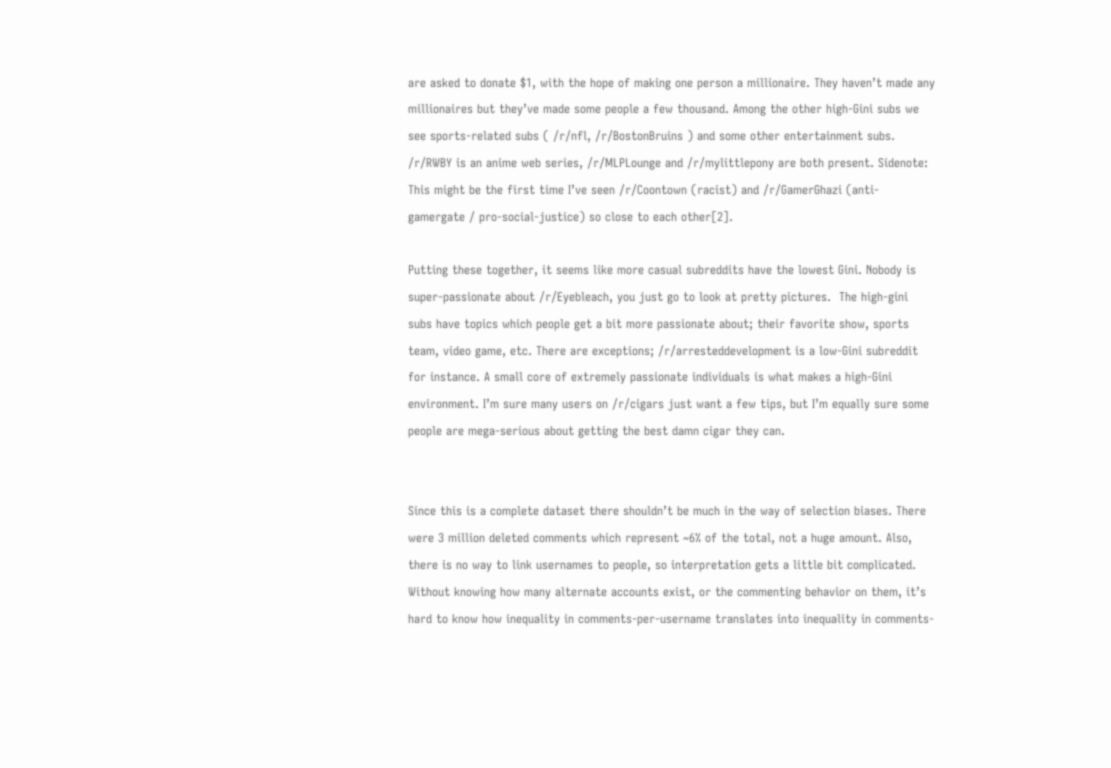are asked to donate $1, with the hope of making one person a millionaire. They haven’t made any millionaires but they’ve made some people a few thousand. Among the other high-Gini subs we see sports-related subs ( /r/nfl, /r/BostonBruins ) and some other entertainment subs. /r/RWBY is an anime web series, /r/MLPLounge and /r/mylittlepony are both present. Sidenote: This might be the first time I’ve seen /r/Coontown (racist) and /r/GamerGhazi (anti-gamergate / pro-social-justice) so close to each other[2].

Putting these together, it seems like more casual subreddits have the lowest Gini. Nobody is super-passionate about /r/Eyebleach, you just go to look at pretty pictures.  The high-gini subs have topics which people get a bit more passionate about; their favorite show, sports team, video game, etc. There are exceptions; /r/arresteddevelopment is a low-Gini subreddit for instance. A small core of extremely passionate individuals is what makes a high-Gini environment. I’m sure many users on /r/cigars just want a few tips, but I’m equally sure some people are mega-serious about getting the best damn cigar they can.


Since this is a complete dataset there shouldn’t be much in the way of selection biases. There were 3 million deleted comments which represent ~6% of the total, not a huge amount. Also, there is no way to link usernames to people, so interpretation gets a little bit complicated. Without knowing how many alternate accounts exist, or the commenting behavior on them, it’s hard to know how inequality in comments-per-username translates into inequality in comments-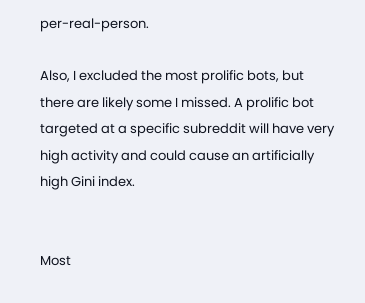per-real-person.

Also, I excluded the most prolific bots, but there are likely some I missed. A prolific bot targeted at a specific subreddit will have very high activity and could cause an artificially high Gini index.


Most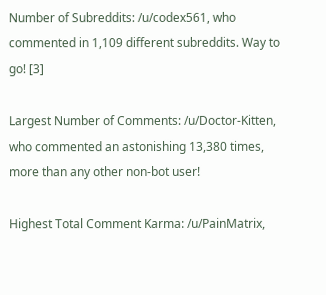Number of Subreddits: /u/codex561, who commented in 1,109 different subreddits. Way to go! [3]

Largest Number of Comments: /u/Doctor-Kitten, who commented an astonishing 13,380 times, more than any other non-bot user!

Highest Total Comment Karma: /u/PainMatrix,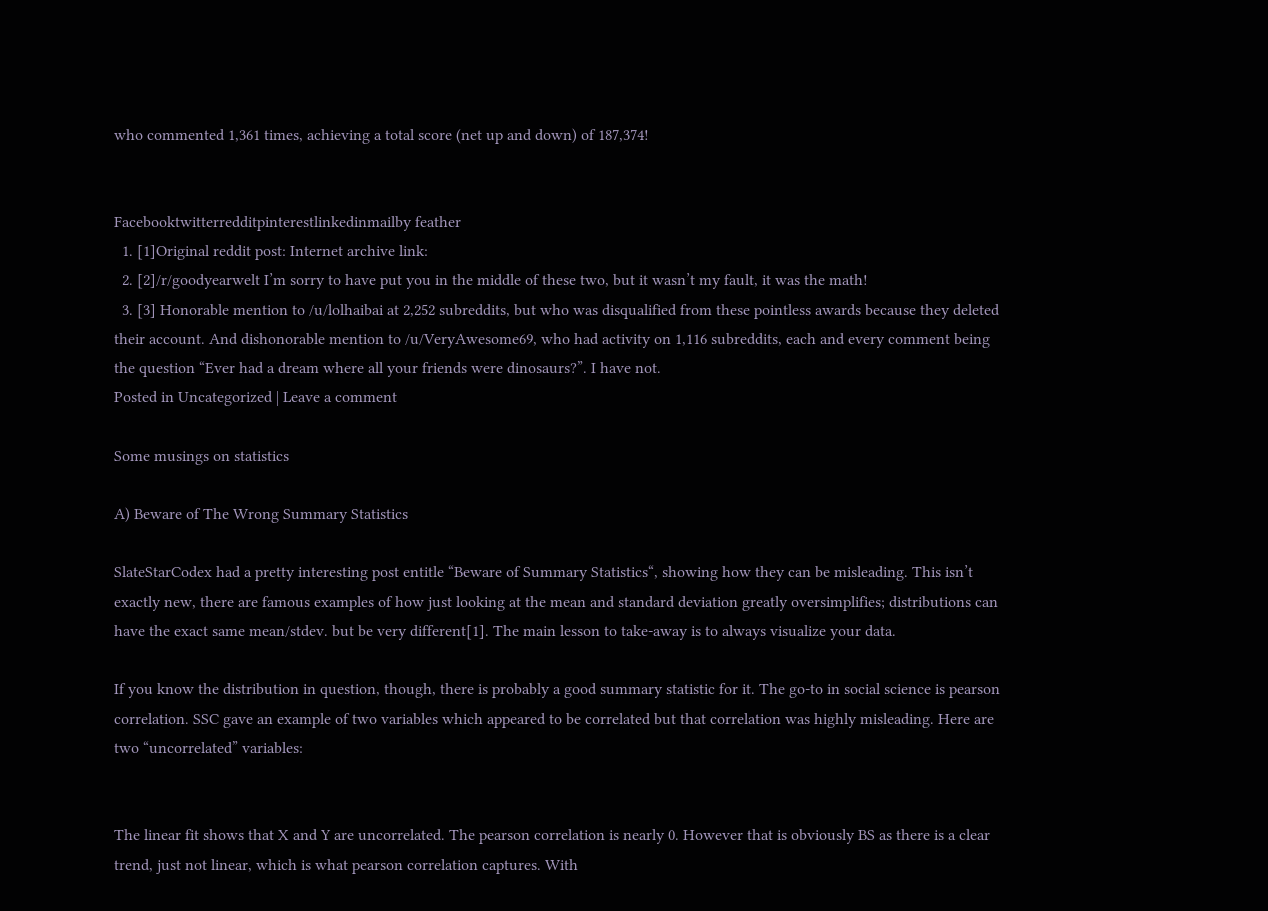who commented 1,361 times, achieving a total score (net up and down) of 187,374!


Facebooktwitterredditpinterestlinkedinmailby feather
  1. [1]Original reddit post: Internet archive link:
  2. [2]/r/goodyearwelt I’m sorry to have put you in the middle of these two, but it wasn’t my fault, it was the math!
  3. [3] Honorable mention to /u/lolhaibai at 2,252 subreddits, but who was disqualified from these pointless awards because they deleted their account. And dishonorable mention to /u/VeryAwesome69, who had activity on 1,116 subreddits, each and every comment being the question “Ever had a dream where all your friends were dinosaurs?”. I have not.
Posted in Uncategorized | Leave a comment

Some musings on statistics

A) Beware of The Wrong Summary Statistics

SlateStarCodex had a pretty interesting post entitle “Beware of Summary Statistics“, showing how they can be misleading. This isn’t exactly new, there are famous examples of how just looking at the mean and standard deviation greatly oversimplifies; distributions can have the exact same mean/stdev. but be very different[1]. The main lesson to take-away is to always visualize your data.

If you know the distribution in question, though, there is probably a good summary statistic for it. The go-to in social science is pearson correlation. SSC gave an example of two variables which appeared to be correlated but that correlation was highly misleading. Here are two “uncorrelated” variables:


The linear fit shows that X and Y are uncorrelated. The pearson correlation is nearly 0. However that is obviously BS as there is a clear trend, just not linear, which is what pearson correlation captures. With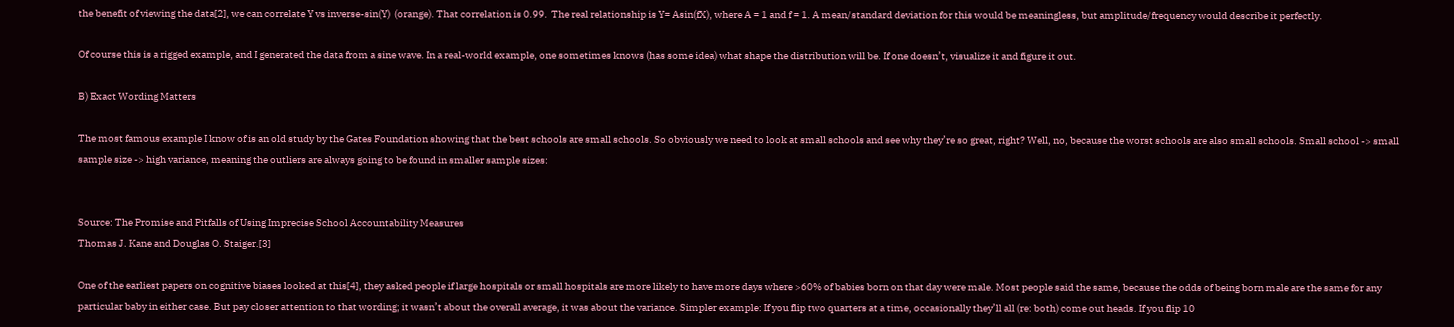the benefit of viewing the data[2], we can correlate Y vs inverse-sin(Y)  (orange). That correlation is 0.99.  The real relationship is Y= Asin(fX), where A = 1 and f = 1. A mean/standard deviation for this would be meaningless, but amplitude/frequency would describe it perfectly.

Of course this is a rigged example, and I generated the data from a sine wave. In a real-world example, one sometimes knows (has some idea) what shape the distribution will be. If one doesn’t, visualize it and figure it out.

B) Exact Wording Matters

The most famous example I know of is an old study by the Gates Foundation showing that the best schools are small schools. So obviously we need to look at small schools and see why they’re so great, right? Well, no, because the worst schools are also small schools. Small school -> small sample size -> high variance, meaning the outliers are always going to be found in smaller sample sizes:


Source: The Promise and Pitfalls of Using Imprecise School Accountability Measures
Thomas J. Kane and Douglas O. Staiger.[3]

One of the earliest papers on cognitive biases looked at this[4], they asked people if large hospitals or small hospitals are more likely to have more days where >60% of babies born on that day were male. Most people said the same, because the odds of being born male are the same for any particular baby in either case. But pay closer attention to that wording; it wasn’t about the overall average, it was about the variance. Simpler example: If you flip two quarters at a time, occasionally they’ll all (re: both) come out heads. If you flip 10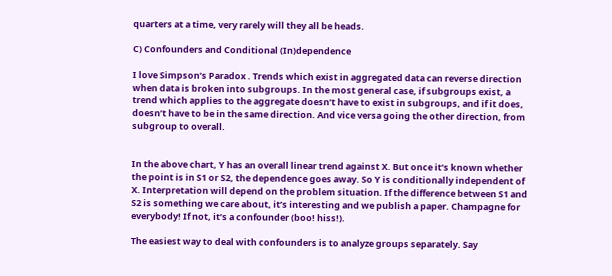quarters at a time, very rarely will they all be heads.

C) Confounders and Conditional (In)dependence

I love Simpson’s Paradox . Trends which exist in aggregated data can reverse direction when data is broken into subgroups. In the most general case, if subgroups exist, a trend which applies to the aggregate doesn’t have to exist in subgroups, and if it does, doesn’t have to be in the same direction. And vice versa going the other direction, from subgroup to overall.


In the above chart, Y has an overall linear trend against X. But once it’s known whether the point is in S1 or S2, the dependence goes away. So Y is conditionally independent of X. Interpretation will depend on the problem situation. If the difference between S1 and S2 is something we care about, it’s interesting and we publish a paper. Champagne for everybody! If not, it’s a confounder (boo! hiss!).

The easiest way to deal with confounders is to analyze groups separately. Say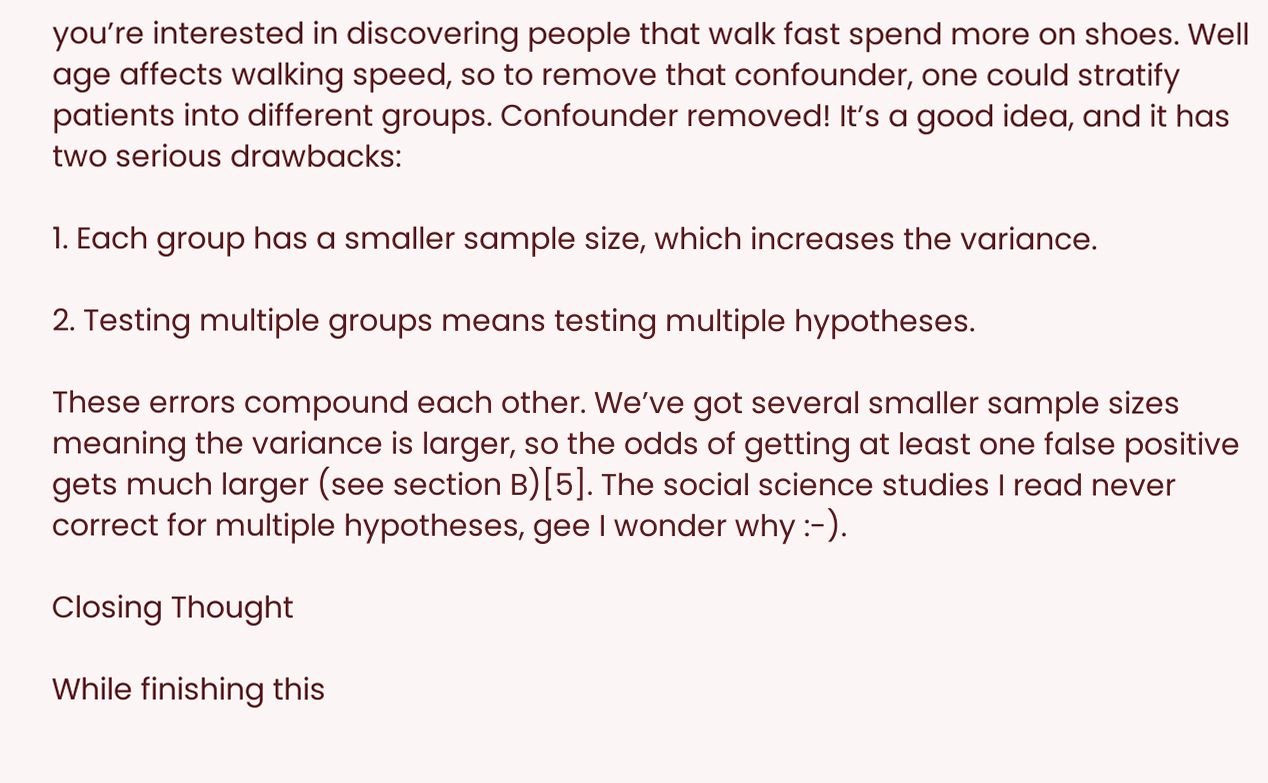you’re interested in discovering people that walk fast spend more on shoes. Well age affects walking speed, so to remove that confounder, one could stratify patients into different groups. Confounder removed! It’s a good idea, and it has two serious drawbacks:

1. Each group has a smaller sample size, which increases the variance.

2. Testing multiple groups means testing multiple hypotheses.

These errors compound each other. We’ve got several smaller sample sizes meaning the variance is larger, so the odds of getting at least one false positive gets much larger (see section B)[5]. The social science studies I read never correct for multiple hypotheses, gee I wonder why :-).

Closing Thought

While finishing this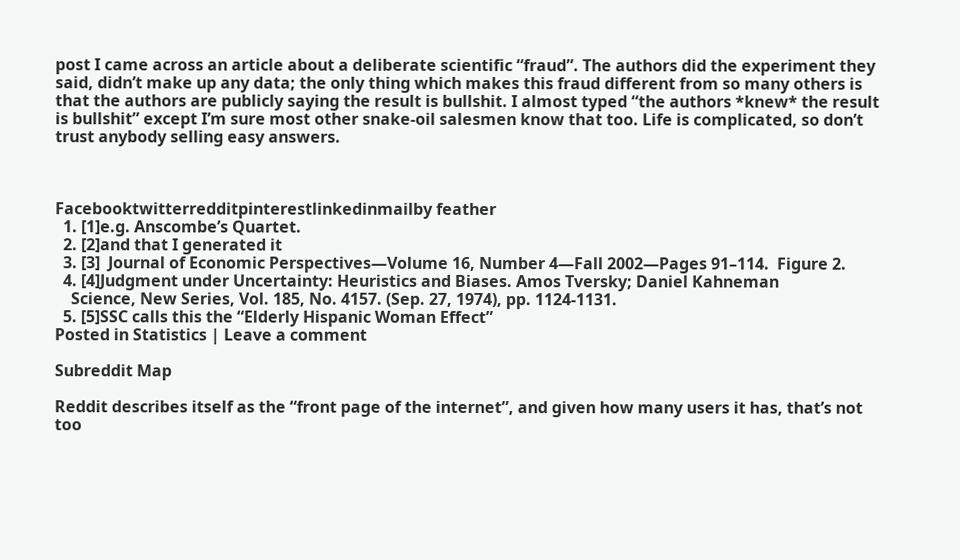post I came across an article about a deliberate scientific “fraud”. The authors did the experiment they said, didn’t make up any data; the only thing which makes this fraud different from so many others is that the authors are publicly saying the result is bullshit. I almost typed “the authors *knew* the result is bullshit” except I’m sure most other snake-oil salesmen know that too. Life is complicated, so don’t trust anybody selling easy answers.



Facebooktwitterredditpinterestlinkedinmailby feather
  1. [1]e.g. Anscombe’s Quartet.
  2. [2]and that I generated it
  3. [3]  Journal of Economic Perspectives—Volume 16, Number 4—Fall 2002—Pages 91–114.  Figure 2.
  4. [4]Judgment under Uncertainty: Heuristics and Biases. Amos Tversky; Daniel Kahneman
    Science, New Series, Vol. 185, No. 4157. (Sep. 27, 1974), pp. 1124-1131.
  5. [5]SSC calls this the “Elderly Hispanic Woman Effect”
Posted in Statistics | Leave a comment

Subreddit Map

Reddit describes itself as the “front page of the internet”, and given how many users it has, that’s not too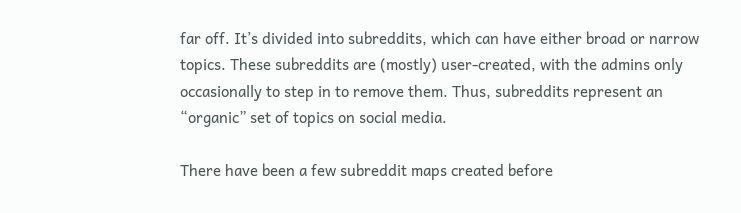far off. It’s divided into subreddits, which can have either broad or narrow topics. These subreddits are (mostly) user-created, with the admins only occasionally to step in to remove them. Thus, subreddits represent an “organic” set of topics on social media.

There have been a few subreddit maps created before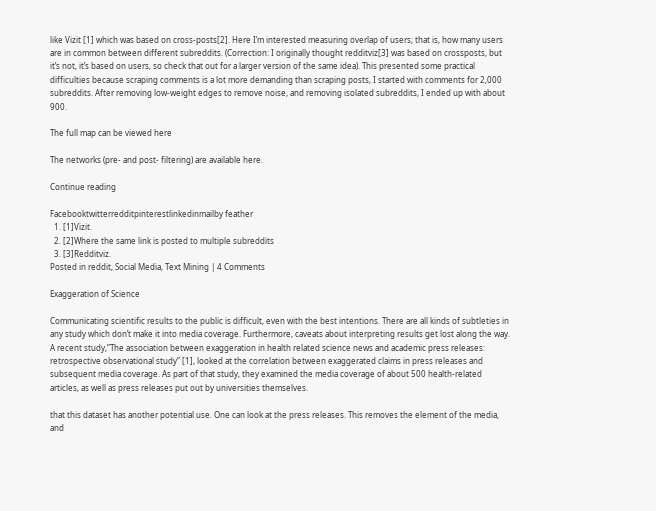like Vizit [1] which was based on cross-posts[2]. Here I’m interested measuring overlap of users; that is, how many users are in common between different subreddits. (Correction: I originally thought redditviz[3] was based on crossposts, but it’s not, it’s based on users, so check that out for a larger version of the same idea). This presented some practical difficulties because scraping comments is a lot more demanding than scraping posts, I started with comments for 2,000 subreddits. After removing low-weight edges to remove noise, and removing isolated subreddits, I ended up with about 900.

The full map can be viewed here

The networks (pre- and post- filtering) are available here.

Continue reading

Facebooktwitterredditpinterestlinkedinmailby feather
  1. [1]Vizit.
  2. [2]Where the same link is posted to multiple subreddits
  3. [3]Redditviz.
Posted in reddit, Social Media, Text Mining | 4 Comments

Exaggeration of Science

Communicating scientific results to the public is difficult, even with the best intentions. There are all kinds of subtleties in any study which don’t make it into media coverage. Furthermore, caveats about interpreting results get lost along the way. A recent study,”The association between exaggeration in health related science news and academic press releases: retrospective observational study” [1], looked at the correlation between exaggerated claims in press releases and subsequent media coverage. As part of that study, they examined the media coverage of about 500 health-related articles, as well as press releases put out by universities themselves.

that this dataset has another potential use. One can look at the press releases. This removes the element of the media, and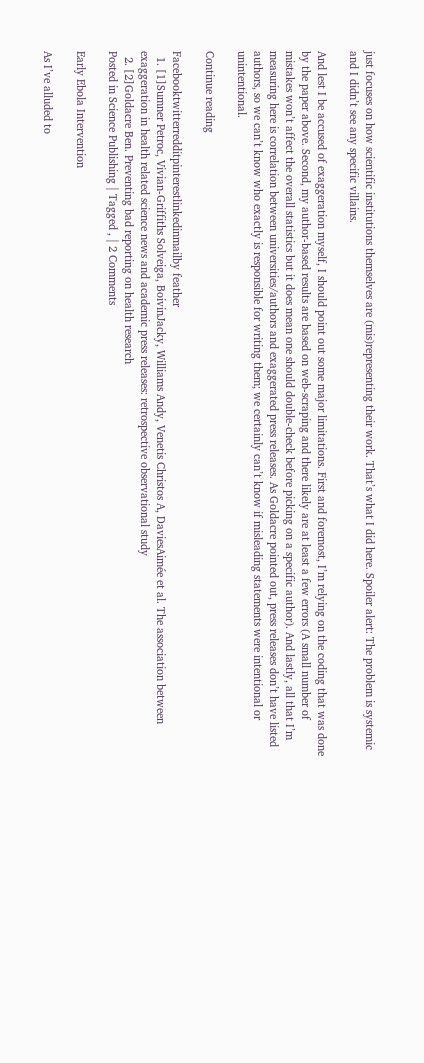just focuses on how scientific institutions themselves are (mis)representing their work. That’s what I did here. Spoiler alert: The problem is systemic and I didn’t see any specific villains.

And lest I be accused of exaggeration myself, I should point out some major limitations. First and foremost, I’m relying on the coding that was done by the paper above. Second, my author-based results are based on web-scraping and there likely are at least a few errors (A small number of mistakes won’t affect the overall statistics but it does mean one should double-check before picking on a specific author). And lastly, all that I’m measuring here is correlation between universities/authors and exaggerated press releases. As Goldacre pointed out, press releases don’t have listed authors, so we can’t know who exactly is responsible for writing them; we certainly can’t know if misleading statements were intentional or unintentional.

Continue reading

Facebooktwitterredditpinterestlinkedinmailby feather
  1. [1]Sumner Petroc, Vivian-Griffiths Solveiga, BoivinJacky, Williams Andy, Venetis Christos A, DaviesAimée et al. The association between exaggeration in health related science news and academic press releases: retrospective observational study
  2. [2]Goldacre Ben. Preventing bad reporting on health research
Posted in Science Publishing | Tagged , | 2 Comments

Early Ebola Intervention

As I’ve alluded to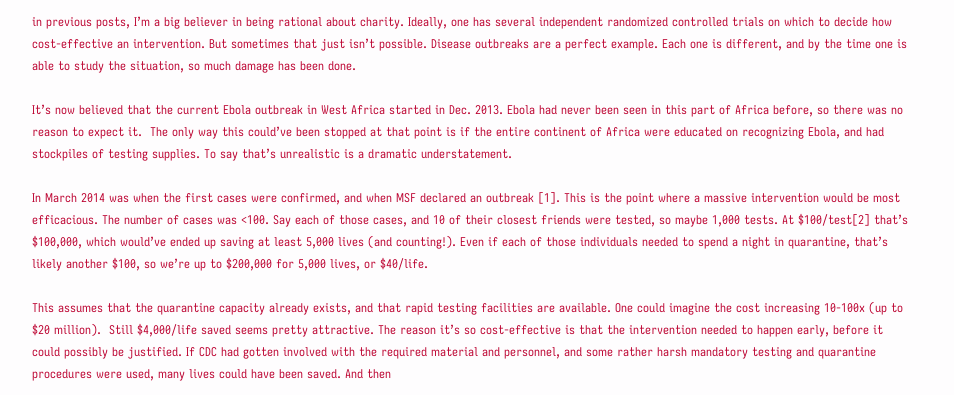in previous posts, I’m a big believer in being rational about charity. Ideally, one has several independent randomized controlled trials on which to decide how cost-effective an intervention. But sometimes that just isn’t possible. Disease outbreaks are a perfect example. Each one is different, and by the time one is able to study the situation, so much damage has been done.

It’s now believed that the current Ebola outbreak in West Africa started in Dec. 2013. Ebola had never been seen in this part of Africa before, so there was no reason to expect it.  The only way this could’ve been stopped at that point is if the entire continent of Africa were educated on recognizing Ebola, and had stockpiles of testing supplies. To say that’s unrealistic is a dramatic understatement.

In March 2014 was when the first cases were confirmed, and when MSF declared an outbreak [1]. This is the point where a massive intervention would be most efficacious. The number of cases was <100. Say each of those cases, and 10 of their closest friends were tested, so maybe 1,000 tests. At $100/test[2] that’s $100,000, which would’ve ended up saving at least 5,000 lives (and counting!). Even if each of those individuals needed to spend a night in quarantine, that’s likely another $100, so we’re up to $200,000 for 5,000 lives, or $40/life.

This assumes that the quarantine capacity already exists, and that rapid testing facilities are available. One could imagine the cost increasing 10-100x (up to $20 million).  Still $4,000/life saved seems pretty attractive. The reason it’s so cost-effective is that the intervention needed to happen early, before it could possibly be justified. If CDC had gotten involved with the required material and personnel, and some rather harsh mandatory testing and quarantine procedures were used, many lives could have been saved. And then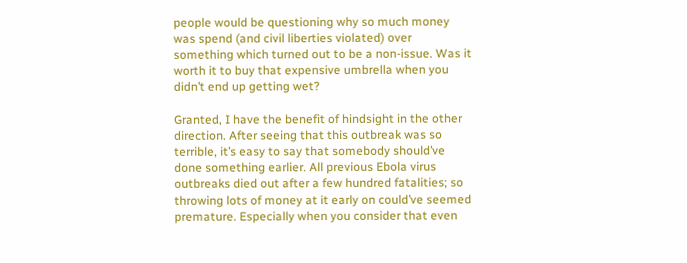people would be questioning why so much money was spend (and civil liberties violated) over something which turned out to be a non-issue. Was it worth it to buy that expensive umbrella when you didn’t end up getting wet?

Granted, I have the benefit of hindsight in the other direction. After seeing that this outbreak was so terrible, it’s easy to say that somebody should’ve done something earlier. All previous Ebola virus outbreaks died out after a few hundred fatalities; so throwing lots of money at it early on could’ve seemed premature. Especially when you consider that even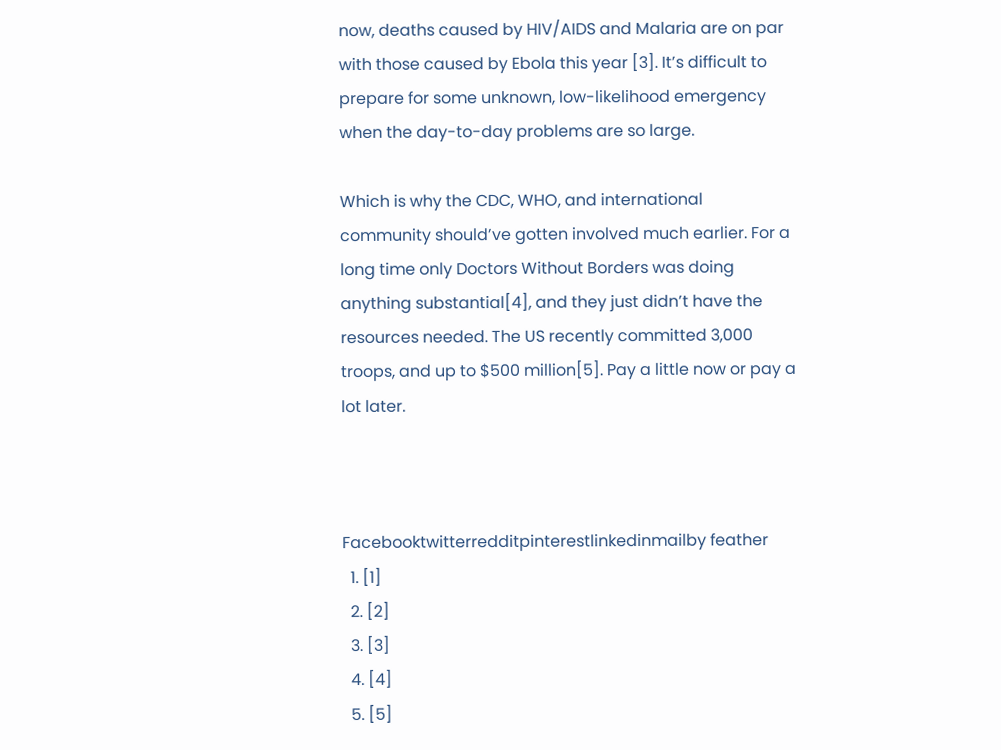now, deaths caused by HIV/AIDS and Malaria are on par with those caused by Ebola this year [3]. It’s difficult to prepare for some unknown, low-likelihood emergency when the day-to-day problems are so large.

Which is why the CDC, WHO, and international community should’ve gotten involved much earlier. For a long time only Doctors Without Borders was doing anything substantial[4], and they just didn’t have the resources needed. The US recently committed 3,000 troops, and up to $500 million[5]. Pay a little now or pay a lot later.



Facebooktwitterredditpinterestlinkedinmailby feather
  1. [1]
  2. [2]
  3. [3]
  4. [4]
  5. [5]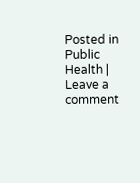Posted in Public Health | Leave a comment